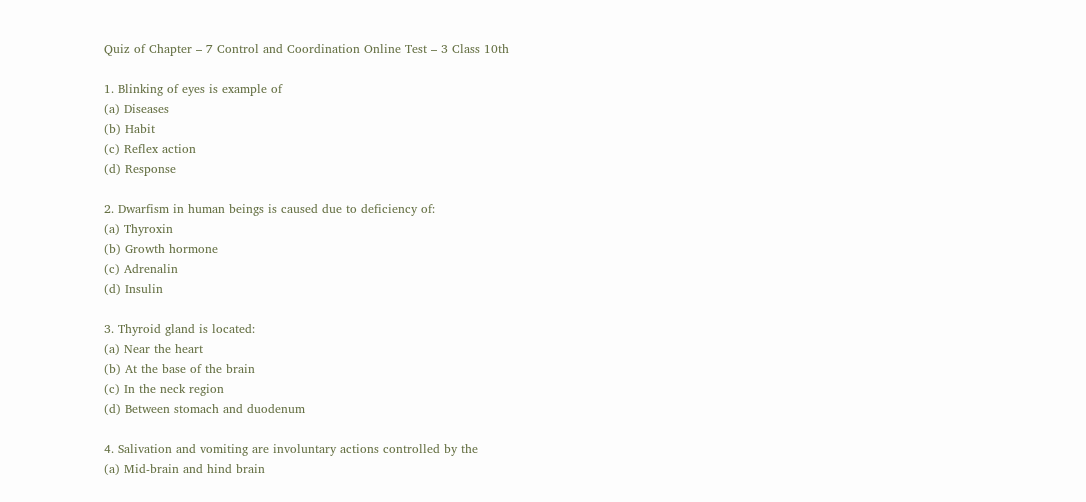Quiz of Chapter – 7 Control and Coordination Online Test – 3 Class 10th

1. Blinking of eyes is example of
(a) Diseases
(b) Habit
(c) Reflex action
(d) Response

2. Dwarfism in human beings is caused due to deficiency of:
(a) Thyroxin
(b) Growth hormone
(c) Adrenalin
(d) Insulin

3. Thyroid gland is located:
(a) Near the heart
(b) At the base of the brain
(c) In the neck region
(d) Between stomach and duodenum

4. Salivation and vomiting are involuntary actions controlled by the
(a) Mid-brain and hind brain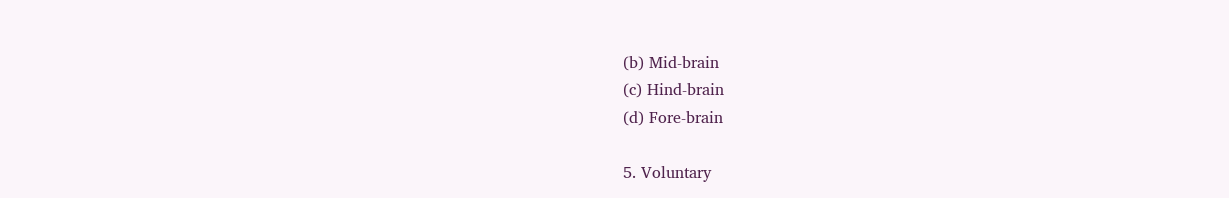(b) Mid-brain
(c) Hind-brain
(d) Fore-brain

5. Voluntary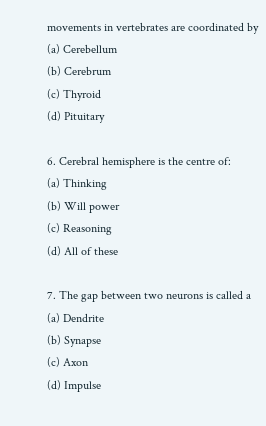movements in vertebrates are coordinated by
(a) Cerebellum
(b) Cerebrum
(c) Thyroid
(d) Pituitary

6. Cerebral hemisphere is the centre of:
(a) Thinking
(b) Will power
(c) Reasoning
(d) All of these

7. The gap between two neurons is called a
(a) Dendrite
(b) Synapse
(c) Axon
(d) Impulse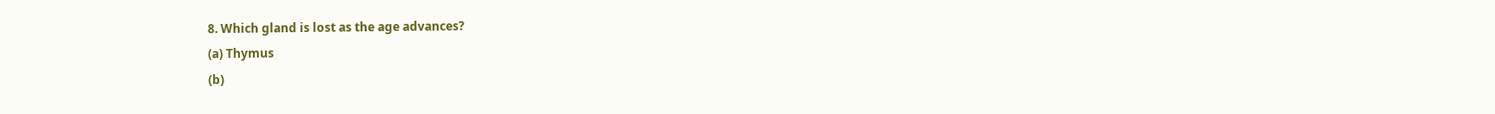8. Which gland is lost as the age advances?
(a) Thymus
(b)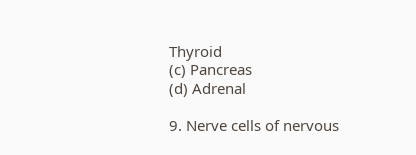Thyroid
(c) Pancreas
(d) Adrenal

9. Nerve cells of nervous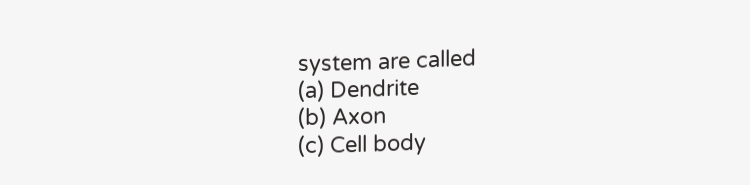system are called
(a) Dendrite
(b) Axon
(c) Cell body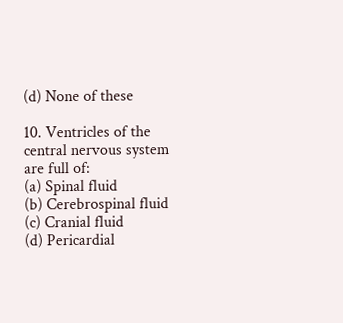(d) None of these

10. Ventricles of the central nervous system are full of:
(a) Spinal fluid
(b) Cerebrospinal fluid
(c) Cranial fluid
(d) Pericardial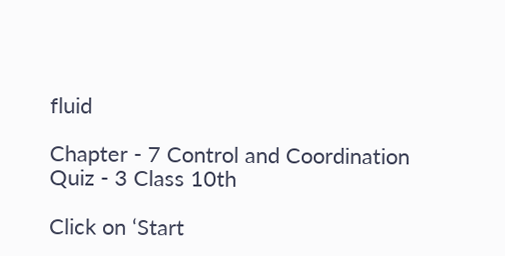fluid

Chapter - 7 Control and Coordination Quiz - 3 Class 10th

Click on ‘Start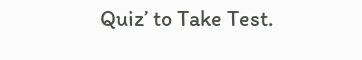Quiz’ to Take Test.